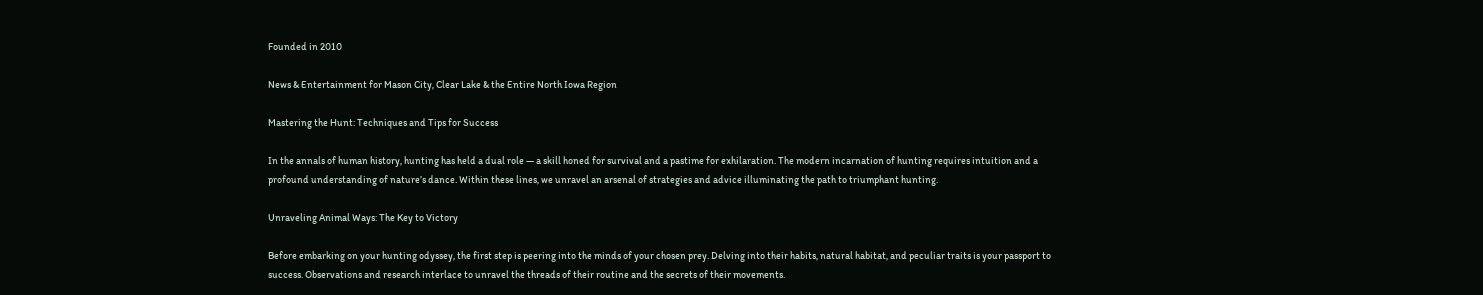Founded in 2010

News & Entertainment for Mason City, Clear Lake & the Entire North Iowa Region

Mastering the Hunt: Techniques and Tips for Success

In the annals of human history, hunting has held a dual role — a skill honed for survival and a pastime for exhilaration. The modern incarnation of hunting requires intuition and a profound understanding of nature’s dance. Within these lines, we unravel an arsenal of strategies and advice illuminating the path to triumphant hunting.

Unraveling Animal Ways: The Key to Victory

Before embarking on your hunting odyssey, the first step is peering into the minds of your chosen prey. Delving into their habits, natural habitat, and peculiar traits is your passport to success. Observations and research interlace to unravel the threads of their routine and the secrets of their movements.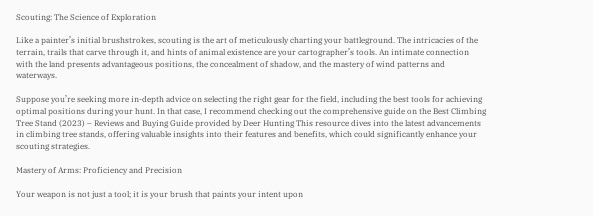Scouting: The Science of Exploration

Like a painter’s initial brushstrokes, scouting is the art of meticulously charting your battleground. The intricacies of the terrain, trails that carve through it, and hints of animal existence are your cartographer’s tools. An intimate connection with the land presents advantageous positions, the concealment of shadow, and the mastery of wind patterns and waterways.

Suppose you’re seeking more in-depth advice on selecting the right gear for the field, including the best tools for achieving optimal positions during your hunt. In that case, I recommend checking out the comprehensive guide on the Best Climbing Tree Stand (2023) – Reviews and Buying Guide provided by Deer Hunting This resource dives into the latest advancements in climbing tree stands, offering valuable insights into their features and benefits, which could significantly enhance your scouting strategies.

Mastery of Arms: Proficiency and Precision

Your weapon is not just a tool; it is your brush that paints your intent upon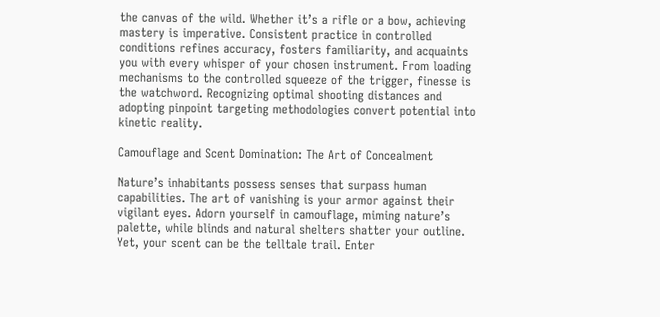the canvas of the wild. Whether it’s a rifle or a bow, achieving mastery is imperative. Consistent practice in controlled conditions refines accuracy, fosters familiarity, and acquaints you with every whisper of your chosen instrument. From loading mechanisms to the controlled squeeze of the trigger, finesse is the watchword. Recognizing optimal shooting distances and adopting pinpoint targeting methodologies convert potential into kinetic reality.

Camouflage and Scent Domination: The Art of Concealment

Nature’s inhabitants possess senses that surpass human capabilities. The art of vanishing is your armor against their vigilant eyes. Adorn yourself in camouflage, miming nature’s palette, while blinds and natural shelters shatter your outline. Yet, your scent can be the telltale trail. Enter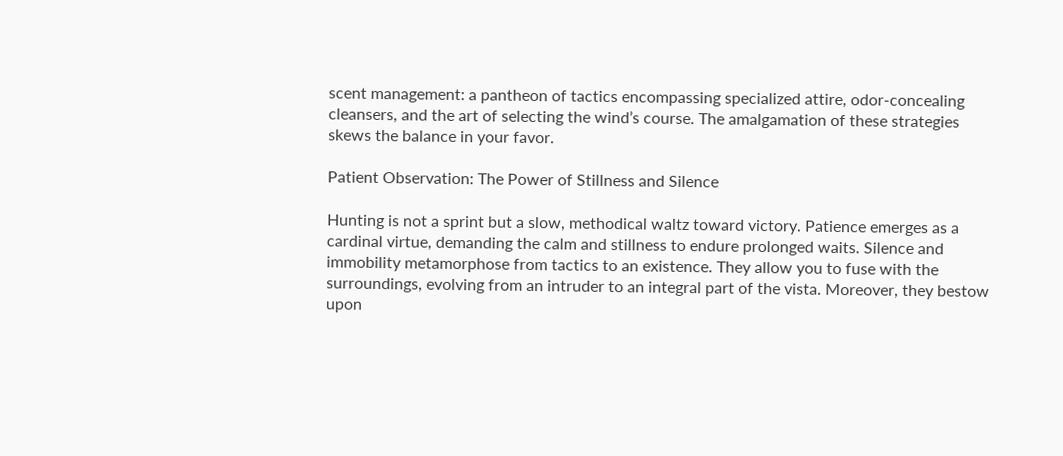scent management: a pantheon of tactics encompassing specialized attire, odor-concealing cleansers, and the art of selecting the wind’s course. The amalgamation of these strategies skews the balance in your favor.

Patient Observation: The Power of Stillness and Silence

Hunting is not a sprint but a slow, methodical waltz toward victory. Patience emerges as a cardinal virtue, demanding the calm and stillness to endure prolonged waits. Silence and immobility metamorphose from tactics to an existence. They allow you to fuse with the surroundings, evolving from an intruder to an integral part of the vista. Moreover, they bestow upon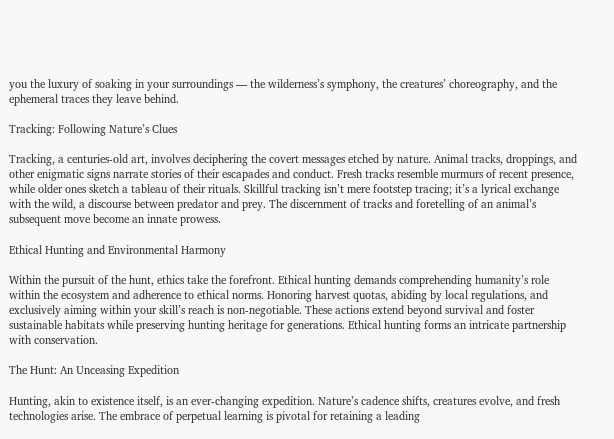you the luxury of soaking in your surroundings — the wilderness’s symphony, the creatures’ choreography, and the ephemeral traces they leave behind.

Tracking: Following Nature’s Clues

Tracking, a centuries-old art, involves deciphering the covert messages etched by nature. Animal tracks, droppings, and other enigmatic signs narrate stories of their escapades and conduct. Fresh tracks resemble murmurs of recent presence, while older ones sketch a tableau of their rituals. Skillful tracking isn’t mere footstep tracing; it’s a lyrical exchange with the wild, a discourse between predator and prey. The discernment of tracks and foretelling of an animal’s subsequent move become an innate prowess.

Ethical Hunting and Environmental Harmony

Within the pursuit of the hunt, ethics take the forefront. Ethical hunting demands comprehending humanity’s role within the ecosystem and adherence to ethical norms. Honoring harvest quotas, abiding by local regulations, and exclusively aiming within your skill’s reach is non-negotiable. These actions extend beyond survival and foster sustainable habitats while preserving hunting heritage for generations. Ethical hunting forms an intricate partnership with conservation.

The Hunt: An Unceasing Expedition

Hunting, akin to existence itself, is an ever-changing expedition. Nature’s cadence shifts, creatures evolve, and fresh technologies arise. The embrace of perpetual learning is pivotal for retaining a leading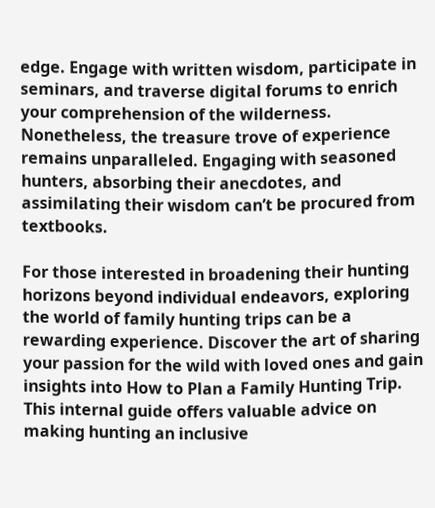edge. Engage with written wisdom, participate in seminars, and traverse digital forums to enrich your comprehension of the wilderness. Nonetheless, the treasure trove of experience remains unparalleled. Engaging with seasoned hunters, absorbing their anecdotes, and assimilating their wisdom can’t be procured from textbooks.

For those interested in broadening their hunting horizons beyond individual endeavors, exploring the world of family hunting trips can be a rewarding experience. Discover the art of sharing your passion for the wild with loved ones and gain insights into How to Plan a Family Hunting Trip. This internal guide offers valuable advice on making hunting an inclusive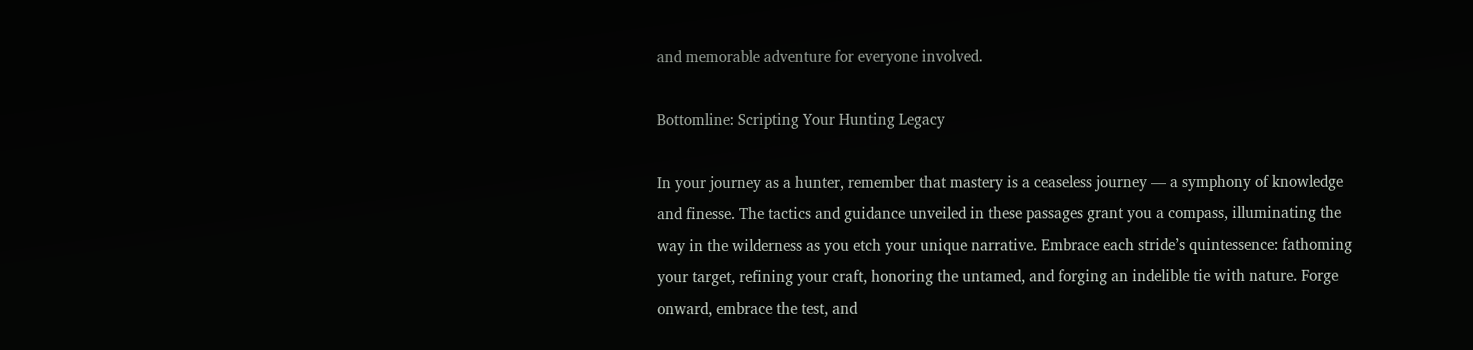and memorable adventure for everyone involved.

Bottomline: Scripting Your Hunting Legacy

In your journey as a hunter, remember that mastery is a ceaseless journey — a symphony of knowledge and finesse. The tactics and guidance unveiled in these passages grant you a compass, illuminating the way in the wilderness as you etch your unique narrative. Embrace each stride’s quintessence: fathoming your target, refining your craft, honoring the untamed, and forging an indelible tie with nature. Forge onward, embrace the test, and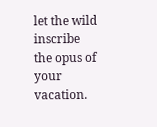let the wild inscribe the opus of your vacation.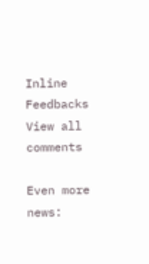Inline Feedbacks
View all comments

Even more news: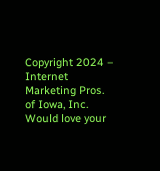Copyright 2024 – Internet Marketing Pros. of Iowa, Inc.
Would love your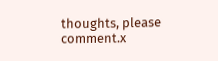thoughts, please comment.x